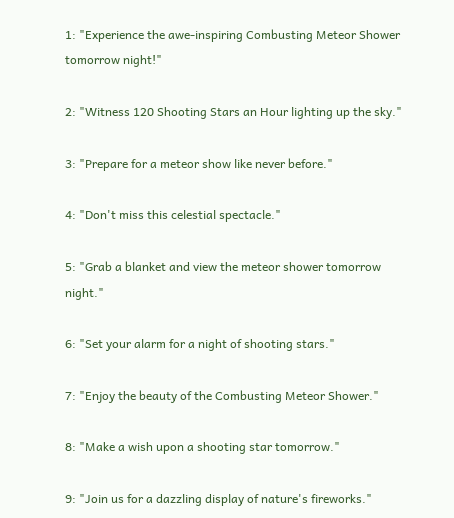1: "Experience the awe-inspiring Combusting Meteor Shower tomorrow night!"

2: "Witness 120 Shooting Stars an Hour lighting up the sky."

3: "Prepare for a meteor show like never before."

4: "Don't miss this celestial spectacle."

5: "Grab a blanket and view the meteor shower tomorrow night."

6: "Set your alarm for a night of shooting stars."

7: "Enjoy the beauty of the Combusting Meteor Shower."

8: "Make a wish upon a shooting star tomorrow."

9: "Join us for a dazzling display of nature's fireworks."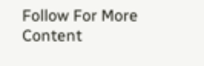Follow For More Content